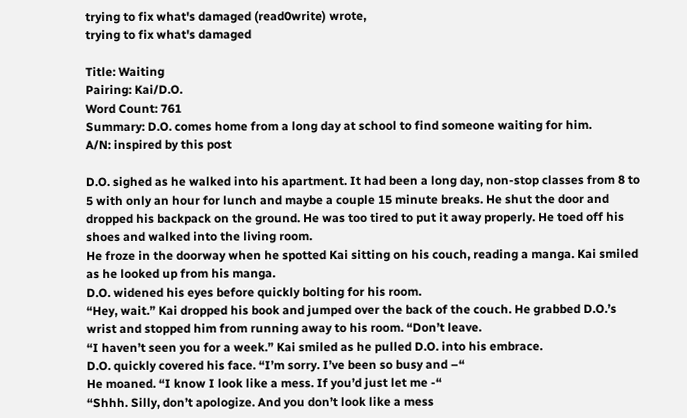trying to fix what's damaged (read0write) wrote,
trying to fix what's damaged

Title: Waiting
Pairing: Kai/D.O.
Word Count: 761
Summary: D.O. comes home from a long day at school to find someone waiting for him.
A/N: inspired by this post

D.O. sighed as he walked into his apartment. It had been a long day, non-stop classes from 8 to 5 with only an hour for lunch and maybe a couple 15 minute breaks. He shut the door and dropped his backpack on the ground. He was too tired to put it away properly. He toed off his shoes and walked into the living room.
He froze in the doorway when he spotted Kai sitting on his couch, reading a manga. Kai smiled as he looked up from his manga.
D.O. widened his eyes before quickly bolting for his room.
“Hey, wait.” Kai dropped his book and jumped over the back of the couch. He grabbed D.O.’s wrist and stopped him from running away to his room. “Don’t leave.
“I haven’t seen you for a week.” Kai smiled as he pulled D.O. into his embrace.
D.O. quickly covered his face. “I’m sorry. I’ve been so busy and –“
He moaned. “I know I look like a mess. If you’d just let me -“
“Shhh. Silly, don’t apologize. And you don’t look like a mess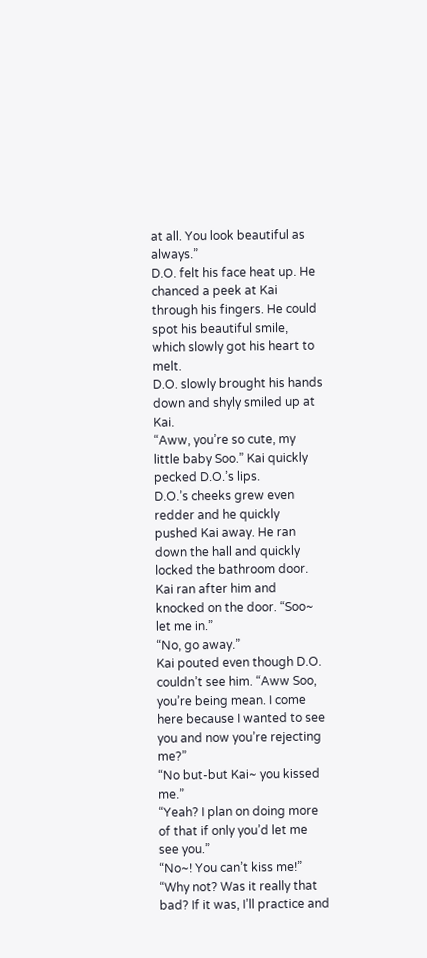at all. You look beautiful as always.”
D.O. felt his face heat up. He chanced a peek at Kai through his fingers. He could spot his beautiful smile, which slowly got his heart to melt.
D.O. slowly brought his hands down and shyly smiled up at Kai.
“Aww, you’re so cute, my little baby Soo.” Kai quickly pecked D.O.’s lips.
D.O.’s cheeks grew even redder and he quickly pushed Kai away. He ran down the hall and quickly locked the bathroom door.
Kai ran after him and knocked on the door. “Soo~ let me in.”
“No, go away.”
Kai pouted even though D.O. couldn’t see him. “Aww Soo, you’re being mean. I come here because I wanted to see you and now you’re rejecting me?”
“No but-but Kai~ you kissed me.”
“Yeah? I plan on doing more of that if only you’d let me see you.”
“No~! You can’t kiss me!”
“Why not? Was it really that bad? If it was, I’ll practice and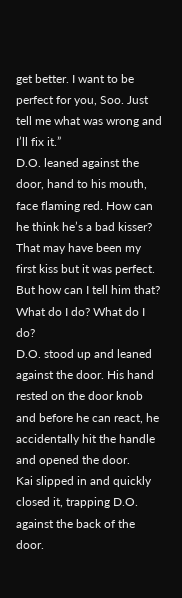get better. I want to be perfect for you, Soo. Just tell me what was wrong and I’ll fix it.”
D.O. leaned against the door, hand to his mouth, face flaming red. How can he think he’s a bad kisser? That may have been my first kiss but it was perfect. But how can I tell him that? What do I do? What do I do?
D.O. stood up and leaned against the door. His hand rested on the door knob and before he can react, he accidentally hit the handle and opened the door.
Kai slipped in and quickly closed it, trapping D.O. against the back of the door.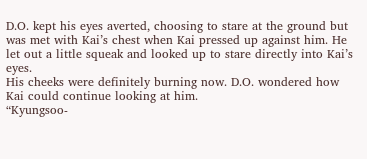D.O. kept his eyes averted, choosing to stare at the ground but was met with Kai’s chest when Kai pressed up against him. He let out a little squeak and looked up to stare directly into Kai’s eyes.
His cheeks were definitely burning now. D.O. wondered how Kai could continue looking at him.
“Kyungsoo-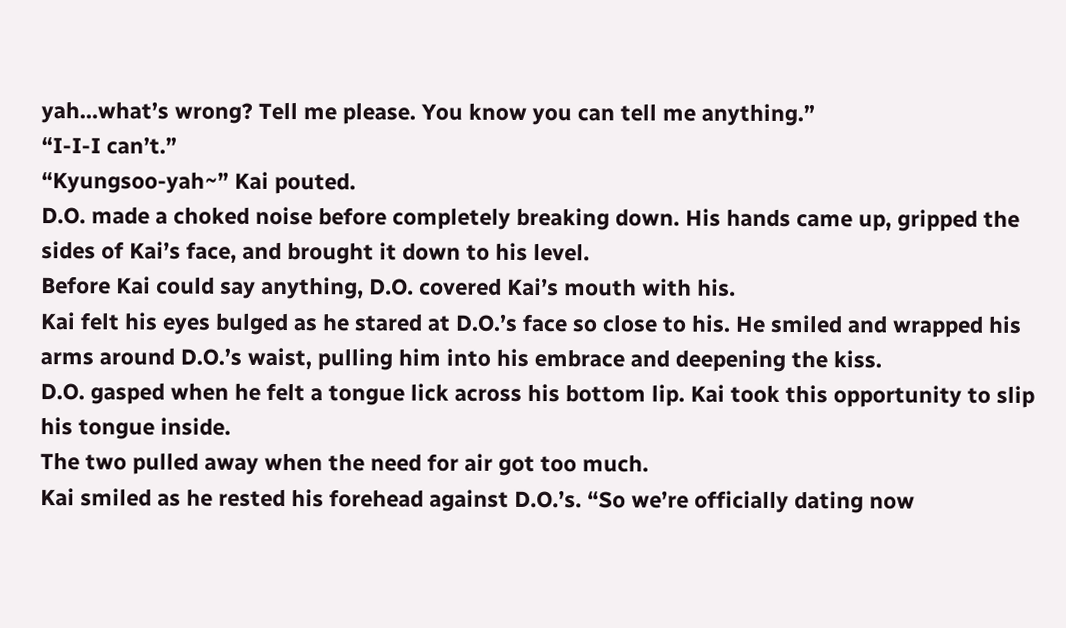yah…what’s wrong? Tell me please. You know you can tell me anything.”
“I-I-I can’t.”
“Kyungsoo-yah~” Kai pouted.
D.O. made a choked noise before completely breaking down. His hands came up, gripped the sides of Kai’s face, and brought it down to his level.
Before Kai could say anything, D.O. covered Kai’s mouth with his.
Kai felt his eyes bulged as he stared at D.O.’s face so close to his. He smiled and wrapped his arms around D.O.’s waist, pulling him into his embrace and deepening the kiss.
D.O. gasped when he felt a tongue lick across his bottom lip. Kai took this opportunity to slip his tongue inside.
The two pulled away when the need for air got too much.
Kai smiled as he rested his forehead against D.O.’s. “So we’re officially dating now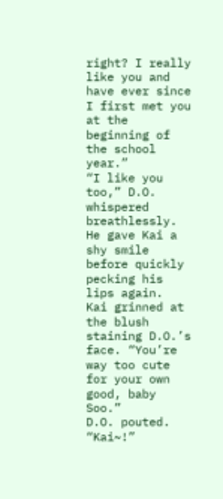right? I really like you and have ever since I first met you at the beginning of the school year.”
“I like you too,” D.O. whispered breathlessly. He gave Kai a shy smile before quickly pecking his lips again.
Kai grinned at the blush staining D.O.’s face. “You’re way too cute for your own good, baby Soo.”
D.O. pouted. “Kai~!”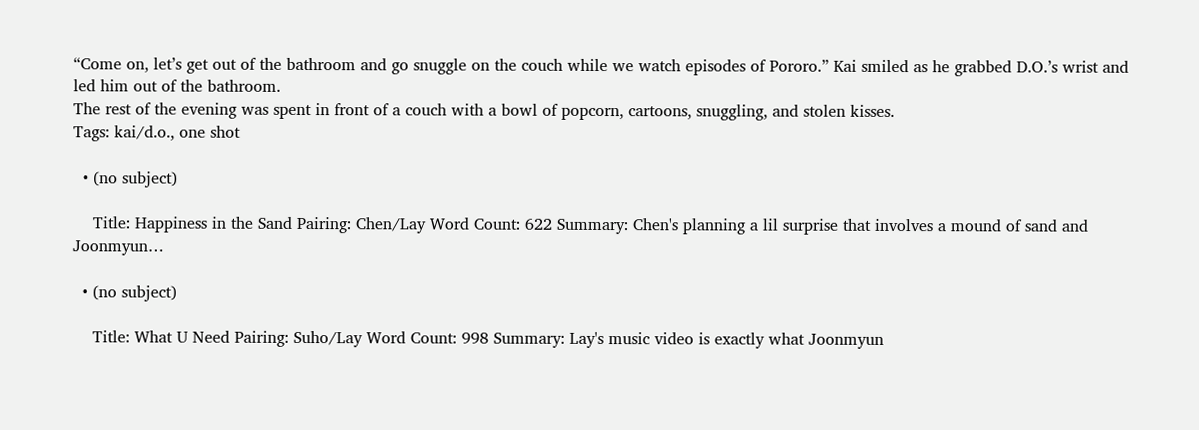“Come on, let’s get out of the bathroom and go snuggle on the couch while we watch episodes of Pororo.” Kai smiled as he grabbed D.O.’s wrist and led him out of the bathroom.
The rest of the evening was spent in front of a couch with a bowl of popcorn, cartoons, snuggling, and stolen kisses.
Tags: kai/d.o., one shot

  • (no subject)

    Title: Happiness in the Sand Pairing: Chen/Lay Word Count: 622 Summary: Chen's planning a lil surprise that involves a mound of sand and Joonmyun…

  • (no subject)

    Title: What U Need Pairing: Suho/Lay Word Count: 998 Summary: Lay's music video is exactly what Joonmyun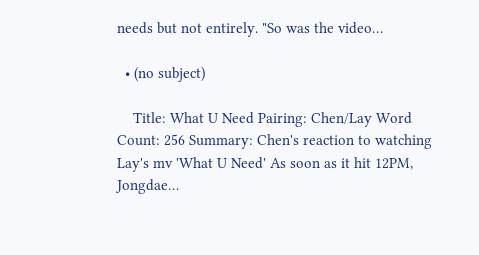needs but not entirely. "So was the video…

  • (no subject)

    Title: What U Need Pairing: Chen/Lay Word Count: 256 Summary: Chen's reaction to watching Lay's mv 'What U Need' As soon as it hit 12PM, Jongdae…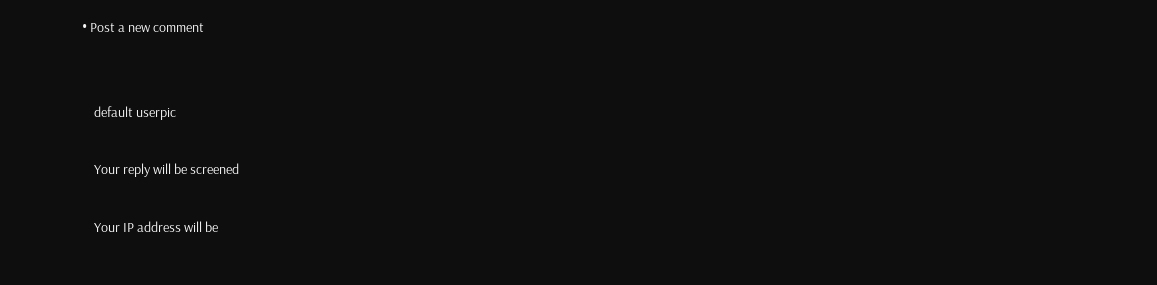• Post a new comment


    default userpic

    Your reply will be screened

    Your IP address will be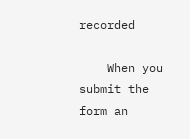recorded

    When you submit the form an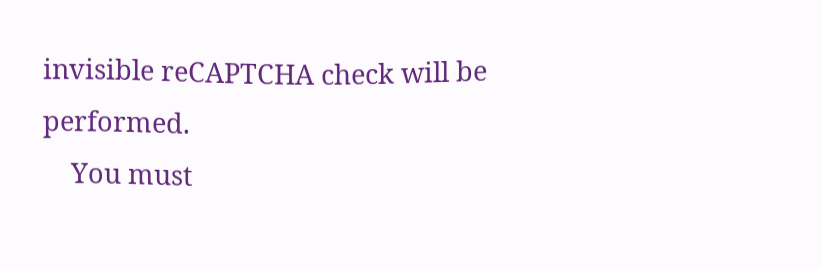invisible reCAPTCHA check will be performed.
    You must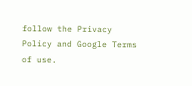follow the Privacy Policy and Google Terms of use.